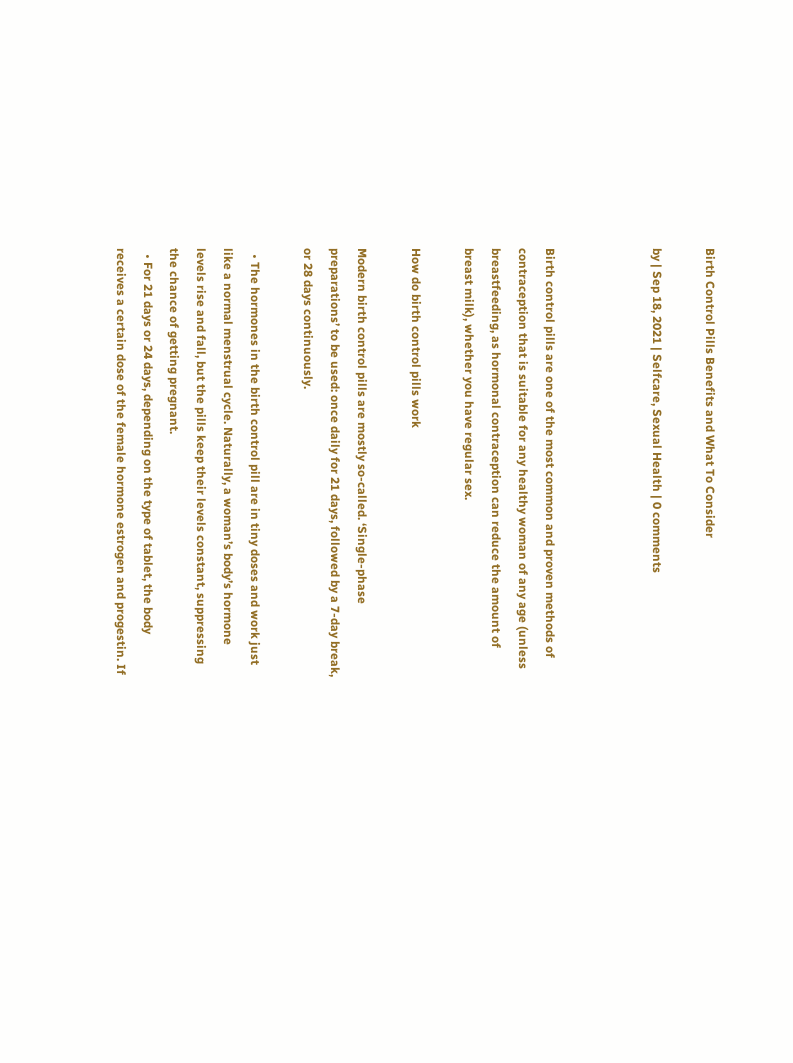Birth Control Pills Benefits and What To Consider

by | Sep 18, 2021 | Selfcare, Sexual Health | 0 comments



Birth control pills are one of the most common and proven methods of contraception that is suitable for any healthy woman of any age (unless breastfeeding, as hormonal contraception can reduce the amount of breast milk), whether you have regular sex.

How do birth control pills work

Modern birth control pills are mostly so-called. ‘Single-phase preparations’ to be used: once daily for 21 days, followed by a 7-day break, or 28 days continuously.

  • The hormones in the birth control pill are in tiny doses and work just like a normal menstrual cycle. Naturally, a woman’s body’s hormone levels rise and fall, but the pills keep their levels constant, suppressing the chance of getting pregnant.
  • For 21 days or 24 days, depending on the type of tablet, the body receives a certain dose of the female hormone estrogen and progestin. If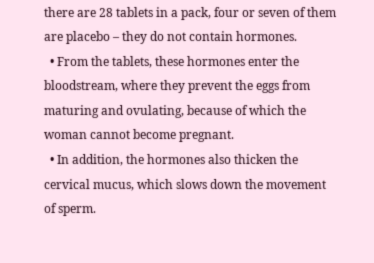there are 28 tablets in a pack, four or seven of them are placebo – they do not contain hormones.
  • From the tablets, these hormones enter the bloodstream, where they prevent the eggs from maturing and ovulating, because of which the woman cannot become pregnant.
  • In addition, the hormones also thicken the cervical mucus, which slows down the movement of sperm.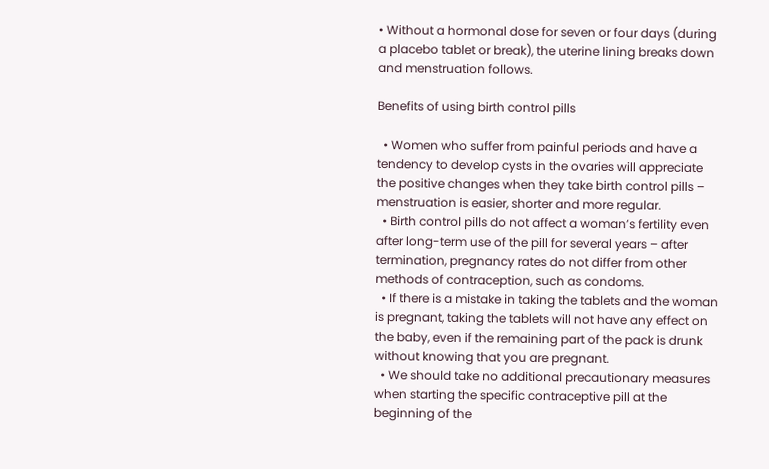• Without a hormonal dose for seven or four days (during a placebo tablet or break), the uterine lining breaks down and menstruation follows.

Benefits of using birth control pills

  • Women who suffer from painful periods and have a tendency to develop cysts in the ovaries will appreciate the positive changes when they take birth control pills – menstruation is easier, shorter and more regular.
  • Birth control pills do not affect a woman’s fertility even after long-term use of the pill for several years – after termination, pregnancy rates do not differ from other methods of contraception, such as condoms.
  • If there is a mistake in taking the tablets and the woman is pregnant, taking the tablets will not have any effect on the baby, even if the remaining part of the pack is drunk without knowing that you are pregnant.
  • We should take no additional precautionary measures when starting the specific contraceptive pill at the beginning of the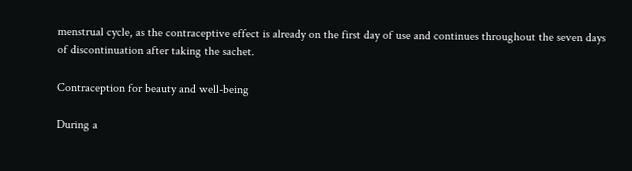menstrual cycle, as the contraceptive effect is already on the first day of use and continues throughout the seven days of discontinuation after taking the sachet.

Contraception for beauty and well-being

During a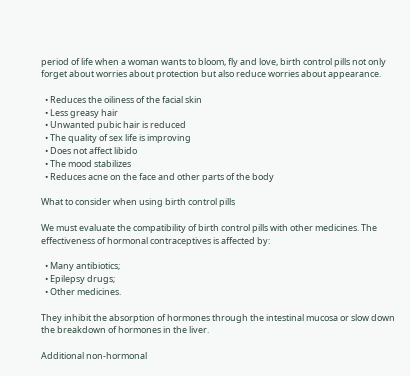period of life when a woman wants to bloom, fly and love, birth control pills not only forget about worries about protection but also reduce worries about appearance.

  • Reduces the oiliness of the facial skin
  • Less greasy hair
  • Unwanted pubic hair is reduced
  • The quality of sex life is improving
  • Does not affect libido
  • The mood stabilizes
  • Reduces acne on the face and other parts of the body

What to consider when using birth control pills

We must evaluate the compatibility of birth control pills with other medicines. The effectiveness of hormonal contraceptives is affected by:

  • Many antibiotics;
  • Epilepsy drugs;
  • Other medicines.

They inhibit the absorption of hormones through the intestinal mucosa or slow down the breakdown of hormones in the liver.

Additional non-hormonal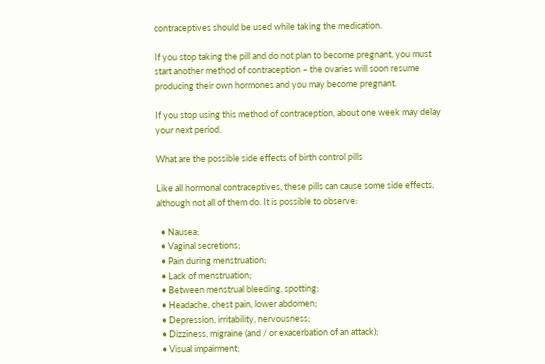contraceptives should be used while taking the medication.

If you stop taking the pill and do not plan to become pregnant, you must start another method of contraception – the ovaries will soon resume producing their own hormones and you may become pregnant.

If you stop using this method of contraception, about one week may delay your next period.

What are the possible side effects of birth control pills

Like all hormonal contraceptives, these pills can cause some side effects, although not all of them do. It is possible to observe:

  • Nausea;
  • Vaginal secretions;
  • Pain during menstruation;
  • Lack of menstruation;
  • Between menstrual bleeding, spotting;
  • Headache, chest pain, lower abdomen;
  • Depression, irritability, nervousness;
  • Dizziness, migraine (and / or exacerbation of an attack);
  • Visual impairment;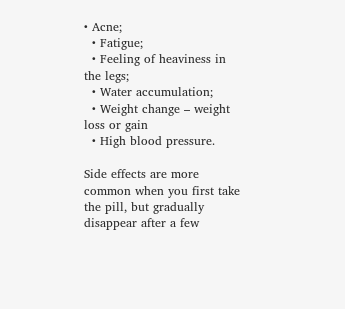• Acne;
  • Fatigue;
  • Feeling of heaviness in the legs;
  • Water accumulation;
  • Weight change – weight loss or gain
  • High blood pressure.

Side effects are more common when you first take the pill, but gradually disappear after a few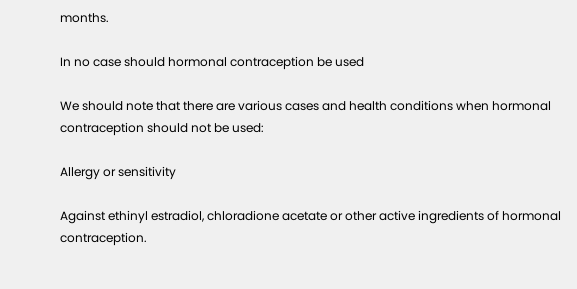months.

In no case should hormonal contraception be used

We should note that there are various cases and health conditions when hormonal contraception should not be used:

Allergy or sensitivity

Against ethinyl estradiol, chloradione acetate or other active ingredients of hormonal contraception.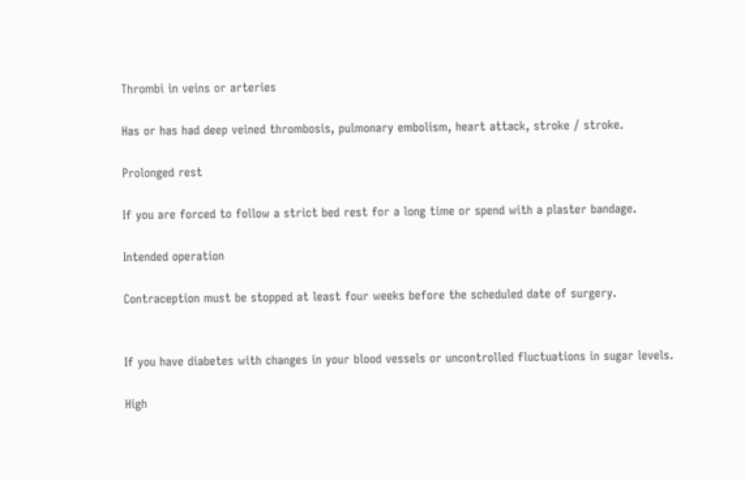Thrombi in veins or arteries

Has or has had deep veined thrombosis, pulmonary embolism, heart attack, stroke / stroke.

Prolonged rest

If you are forced to follow a strict bed rest for a long time or spend with a plaster bandage.

Intended operation

Contraception must be stopped at least four weeks before the scheduled date of surgery.


If you have diabetes with changes in your blood vessels or uncontrolled fluctuations in sugar levels.

High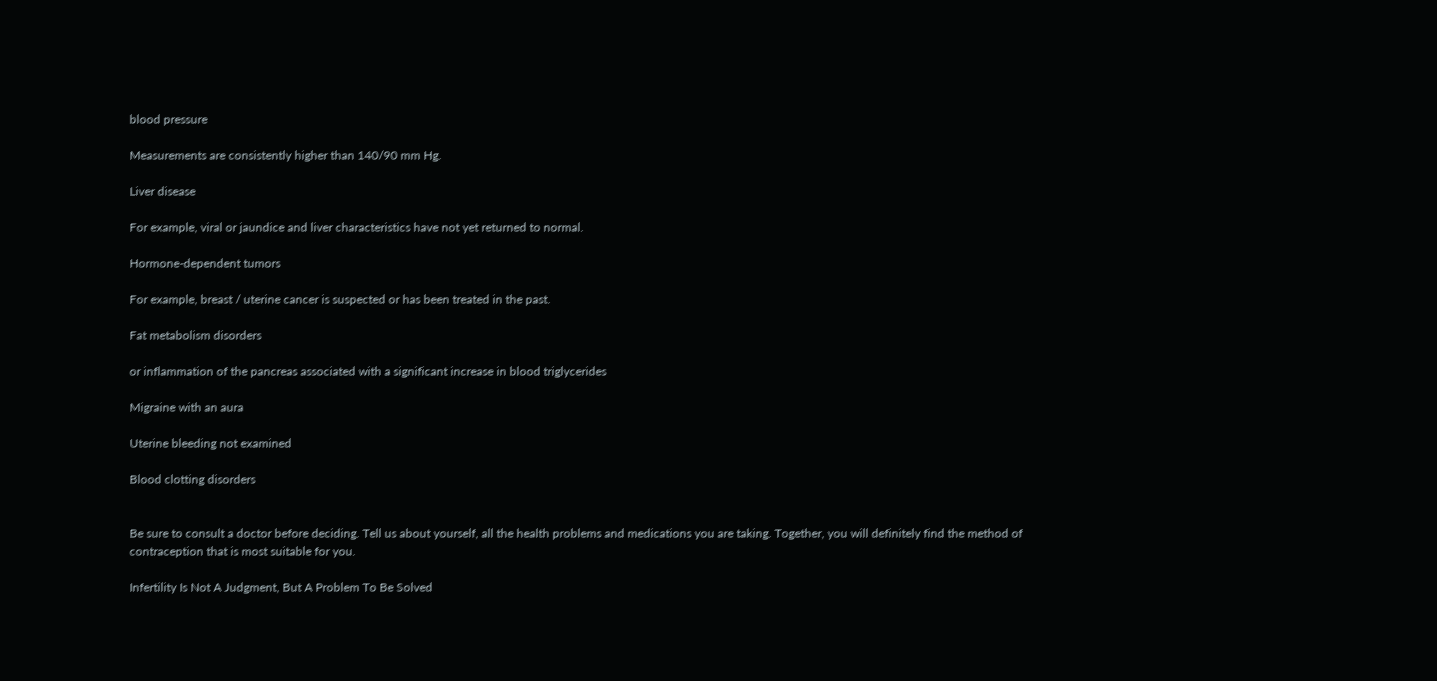blood pressure

Measurements are consistently higher than 140/90 mm Hg.

Liver disease

For example, viral or jaundice and liver characteristics have not yet returned to normal.

Hormone-dependent tumors

For example, breast / uterine cancer is suspected or has been treated in the past.

Fat metabolism disorders

or inflammation of the pancreas associated with a significant increase in blood triglycerides

Migraine with an aura

Uterine bleeding not examined

Blood clotting disorders


Be sure to consult a doctor before deciding. Tell us about yourself, all the health problems and medications you are taking. Together, you will definitely find the method of contraception that is most suitable for you.

Infertility Is Not A Judgment, But A Problem To Be Solved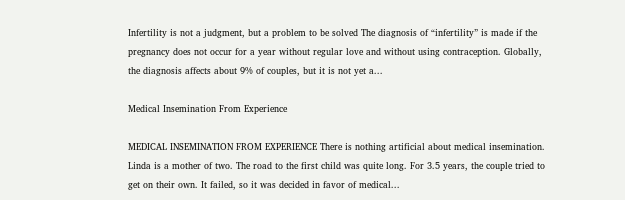Infertility is not a judgment, but a problem to be solved The diagnosis of “infertility” is made if the pregnancy does not occur for a year without regular love and without using contraception. Globally, the diagnosis affects about 9% of couples, but it is not yet a...

Medical Insemination From Experience

MEDICAL INSEMINATION FROM EXPERIENCE There is nothing artificial about medical insemination. Linda is a mother of two. The road to the first child was quite long. For 3.5 years, the couple tried to get on their own. It failed, so it was decided in favor of medical...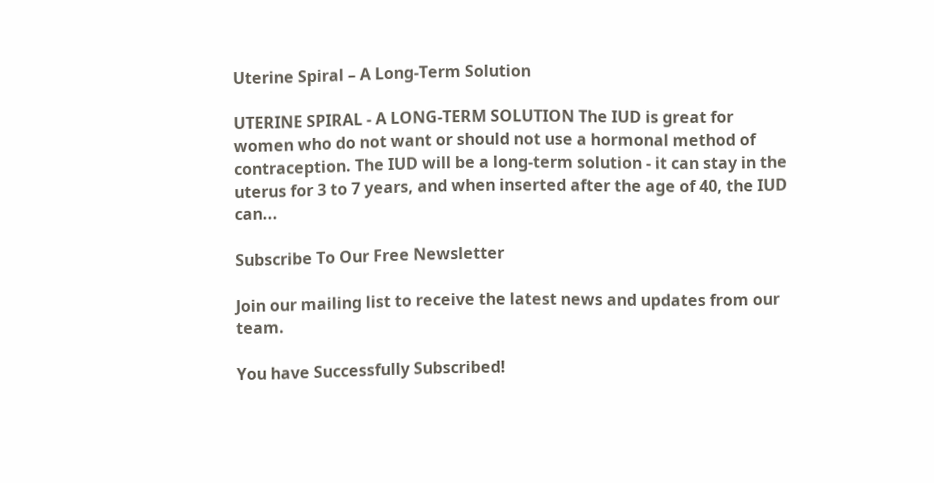Uterine Spiral – A Long-Term Solution

UTERINE SPIRAL - A LONG-TERM SOLUTION The IUD is great for women who do not want or should not use a hormonal method of contraception. The IUD will be a long-term solution - it can stay in the uterus for 3 to 7 years, and when inserted after the age of 40, the IUD can...

Subscribe To Our Free Newsletter

Join our mailing list to receive the latest news and updates from our team.

You have Successfully Subscribed!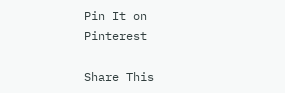Pin It on Pinterest

Share This